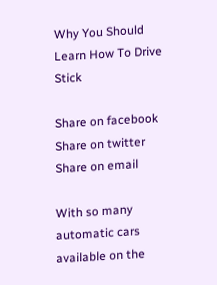Why You Should Learn How To Drive Stick

Share on facebook
Share on twitter
Share on email

With so many automatic cars available on the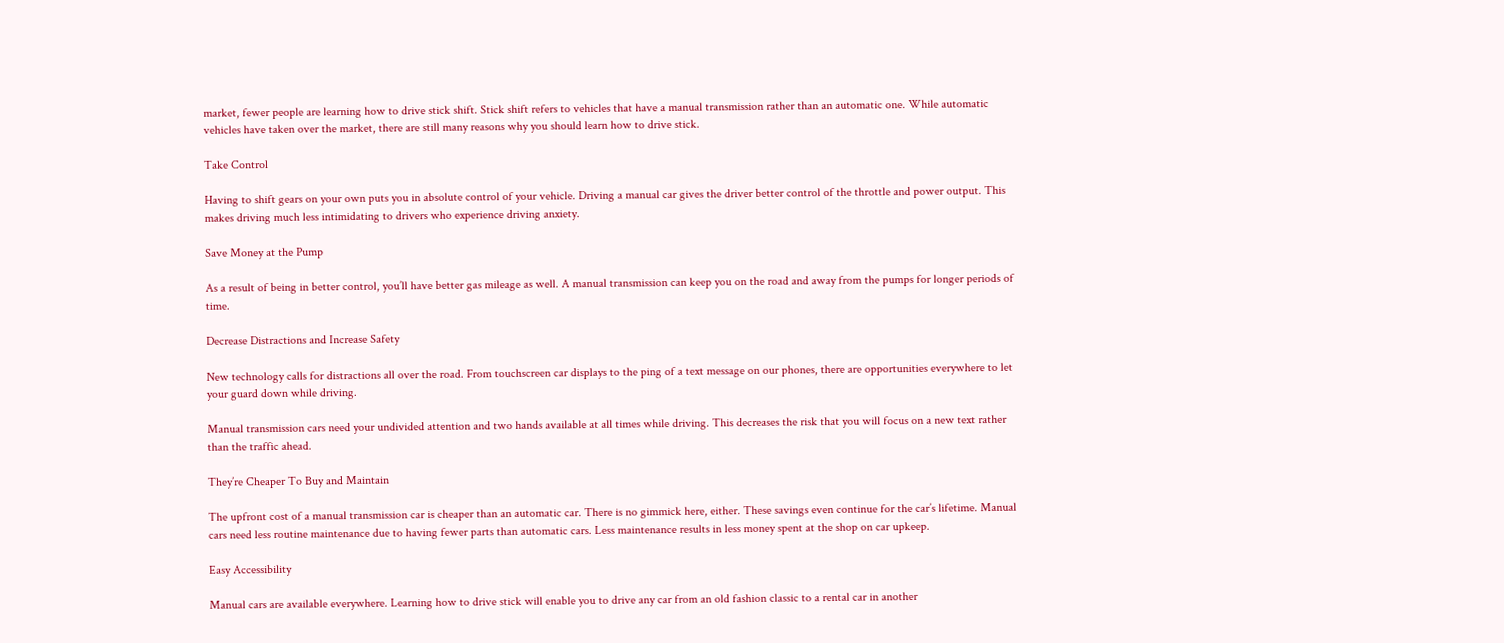market, fewer people are learning how to drive stick shift. Stick shift refers to vehicles that have a manual transmission rather than an automatic one. While automatic vehicles have taken over the market, there are still many reasons why you should learn how to drive stick.

Take Control

Having to shift gears on your own puts you in absolute control of your vehicle. Driving a manual car gives the driver better control of the throttle and power output. This makes driving much less intimidating to drivers who experience driving anxiety.

Save Money at the Pump

As a result of being in better control, you’ll have better gas mileage as well. A manual transmission can keep you on the road and away from the pumps for longer periods of time.

Decrease Distractions and Increase Safety

New technology calls for distractions all over the road. From touchscreen car displays to the ping of a text message on our phones, there are opportunities everywhere to let your guard down while driving.

Manual transmission cars need your undivided attention and two hands available at all times while driving. This decreases the risk that you will focus on a new text rather than the traffic ahead.

They’re Cheaper To Buy and Maintain

The upfront cost of a manual transmission car is cheaper than an automatic car. There is no gimmick here, either. These savings even continue for the car’s lifetime. Manual cars need less routine maintenance due to having fewer parts than automatic cars. Less maintenance results in less money spent at the shop on car upkeep.

Easy Accessibility

Manual cars are available everywhere. Learning how to drive stick will enable you to drive any car from an old fashion classic to a rental car in another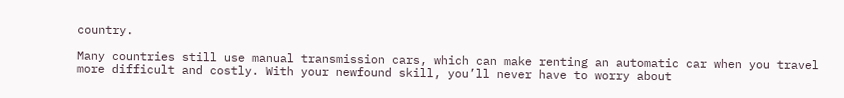country.

Many countries still use manual transmission cars, which can make renting an automatic car when you travel more difficult and costly. With your newfound skill, you’ll never have to worry about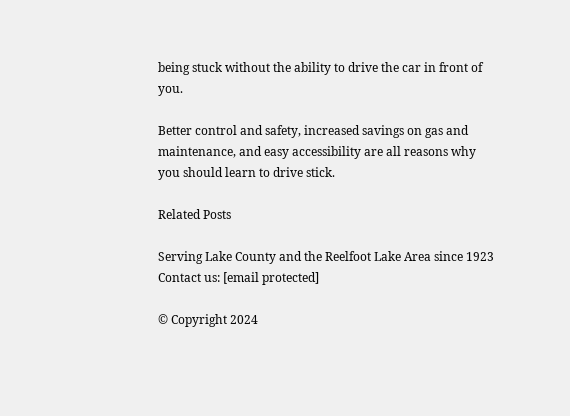being stuck without the ability to drive the car in front of you.

Better control and safety, increased savings on gas and maintenance, and easy accessibility are all reasons why you should learn to drive stick.

Related Posts

Serving Lake County and the Reelfoot Lake Area since 1923
Contact us: [email protected]

© Copyright 2024